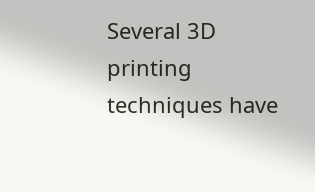Several 3D printing techniques have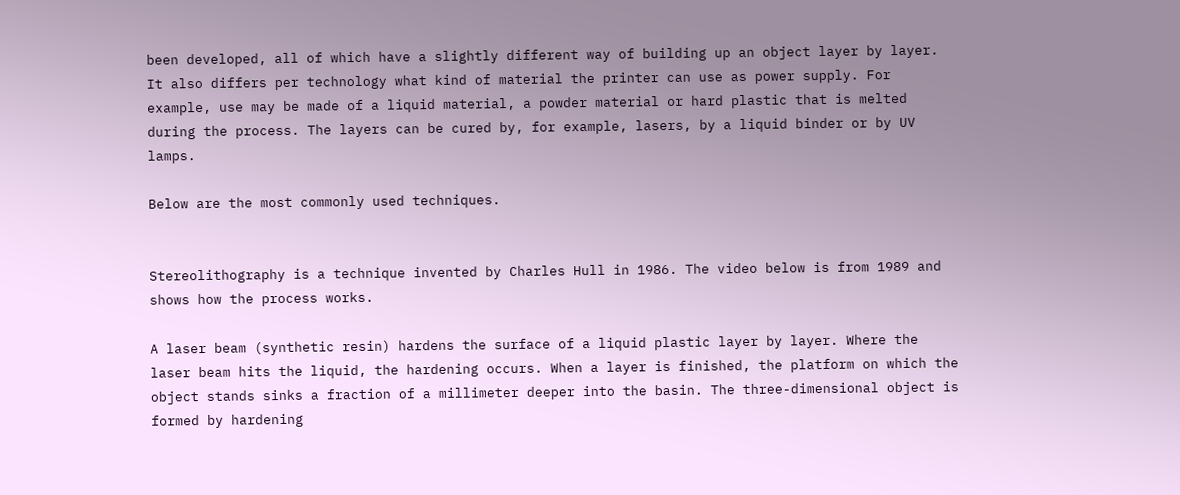been developed, all of which have a slightly different way of building up an object layer by layer. It also differs per technology what kind of material the printer can use as power supply. For example, use may be made of a liquid material, a powder material or hard plastic that is melted during the process. The layers can be cured by, for example, lasers, by a liquid binder or by UV lamps.

Below are the most commonly used techniques.


Stereolithography is a technique invented by Charles Hull in 1986. The video below is from 1989 and shows how the process works.

A laser beam (synthetic resin) hardens the surface of a liquid plastic layer by layer. Where the laser beam hits the liquid, the hardening occurs. When a layer is finished, the platform on which the object stands sinks a fraction of a millimeter deeper into the basin. The three-dimensional object is formed by hardening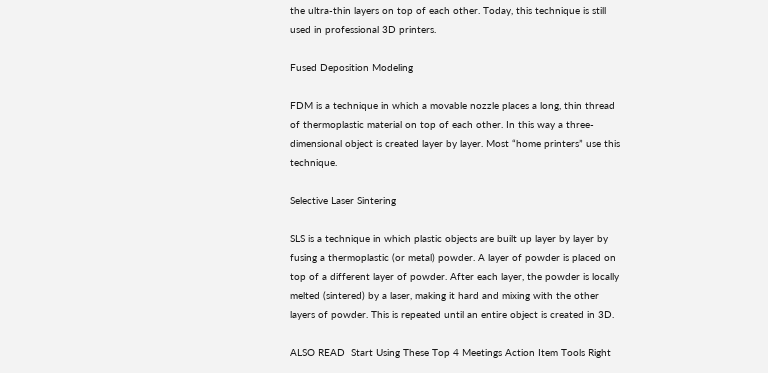the ultra-thin layers on top of each other. Today, this technique is still used in professional 3D printers.

Fused Deposition Modeling

FDM is a technique in which a movable nozzle places a long, thin thread of thermoplastic material on top of each other. In this way a three-dimensional object is created layer by layer. Most “home printers” use this technique.

Selective Laser Sintering

SLS is a technique in which plastic objects are built up layer by layer by fusing a thermoplastic (or metal) powder. A layer of powder is placed on top of a different layer of powder. After each layer, the powder is locally melted (sintered) by a laser, making it hard and mixing with the other layers of powder. This is repeated until an entire object is created in 3D.

ALSO READ  Start Using These Top 4 Meetings Action Item Tools Right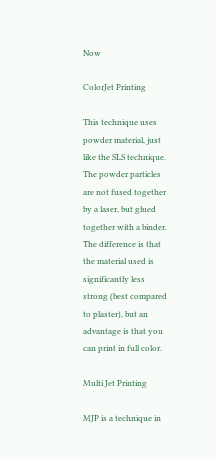Now

ColorJet Printing

This technique uses powder material, just like the SLS technique. The powder particles are not fused together by a laser, but glued together with a binder. The difference is that the material used is significantly less strong (best compared to plaster), but an advantage is that you can print in full color.

Multi Jet Printing

MJP is a technique in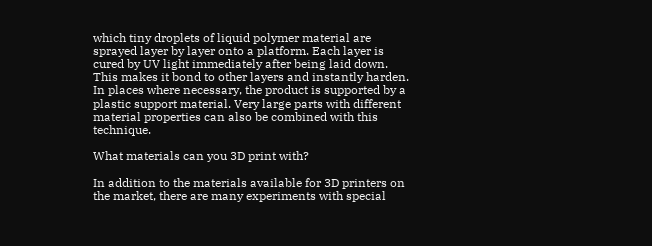which tiny droplets of liquid polymer material are sprayed layer by layer onto a platform. Each layer is cured by UV light immediately after being laid down. This makes it bond to other layers and instantly harden. In places where necessary, the product is supported by a plastic support material. Very large parts with different material properties can also be combined with this technique.

What materials can you 3D print with?

In addition to the materials available for 3D printers on the market, there are many experiments with special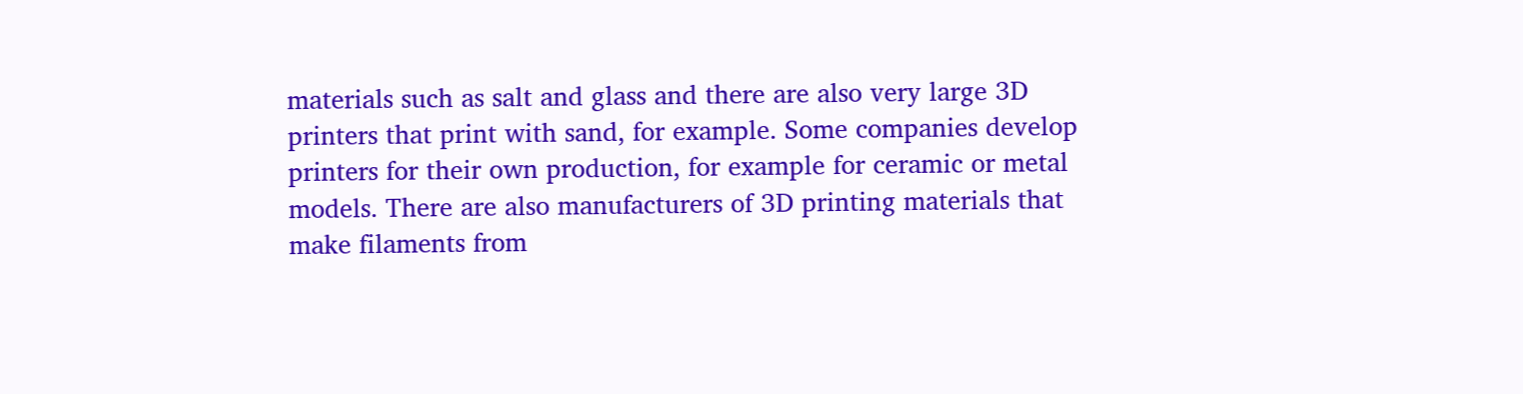materials such as salt and glass and there are also very large 3D printers that print with sand, for example. Some companies develop printers for their own production, for example for ceramic or metal models. There are also manufacturers of 3D printing materials that make filaments from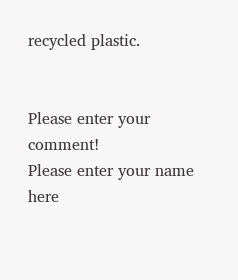recycled plastic.


Please enter your comment!
Please enter your name here